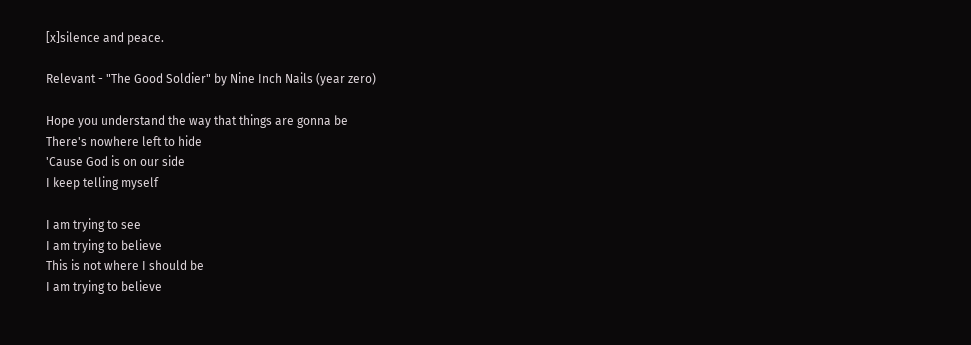[x]silence and peace.

Relevant - "The Good Soldier" by Nine Inch Nails (year zero)

Hope you understand the way that things are gonna be
There's nowhere left to hide
'Cause God is on our side
I keep telling myself

I am trying to see
I am trying to believe
This is not where I should be
I am trying to believe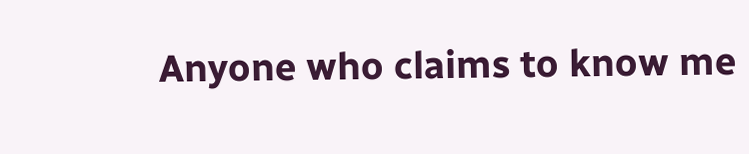Anyone who claims to know me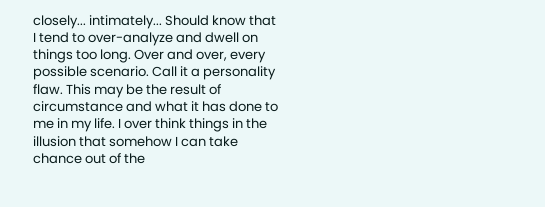closely... intimately... Should know that I tend to over-analyze and dwell on things too long. Over and over, every possible scenario. Call it a personality flaw. This may be the result of circumstance and what it has done to me in my life. I over think things in the illusion that somehow I can take chance out of the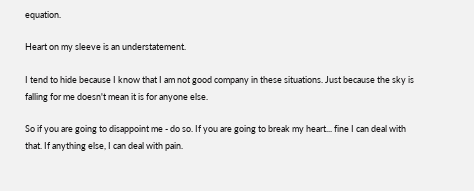equation.

Heart on my sleeve is an understatement.

I tend to hide because I know that I am not good company in these situations. Just because the sky is falling for me doesn't mean it is for anyone else.

So if you are going to disappoint me - do so. If you are going to break my heart... fine I can deal with that. If anything else, I can deal with pain.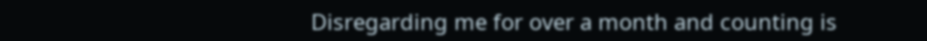Disregarding me for over a month and counting is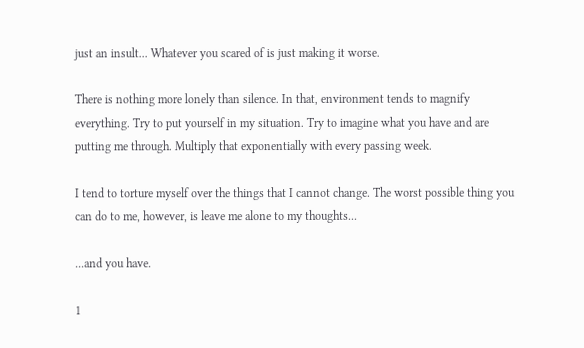just an insult... Whatever you scared of is just making it worse.

There is nothing more lonely than silence. In that, environment tends to magnify everything. Try to put yourself in my situation. Try to imagine what you have and are putting me through. Multiply that exponentially with every passing week.

I tend to torture myself over the things that I cannot change. The worst possible thing you can do to me, however, is leave me alone to my thoughts...

...and you have.

1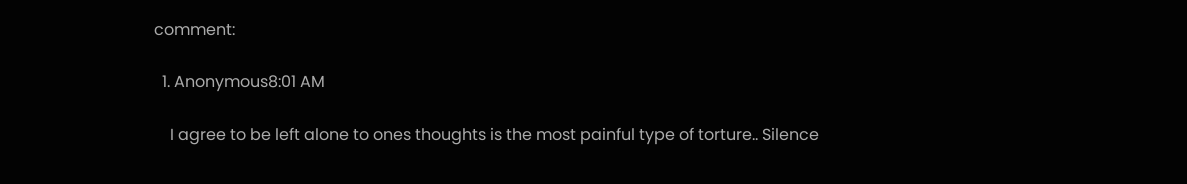comment:

  1. Anonymous8:01 AM

    I agree to be left alone to ones thoughts is the most painful type of torture.. Silence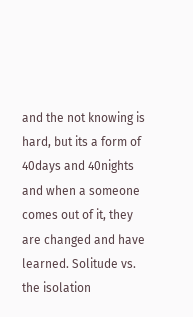and the not knowing is hard, but its a form of 40days and 40nights and when a someone comes out of it, they are changed and have learned. Solitude vs. the isolation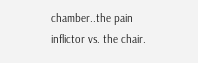chamber..the pain inflictor vs. the chair.